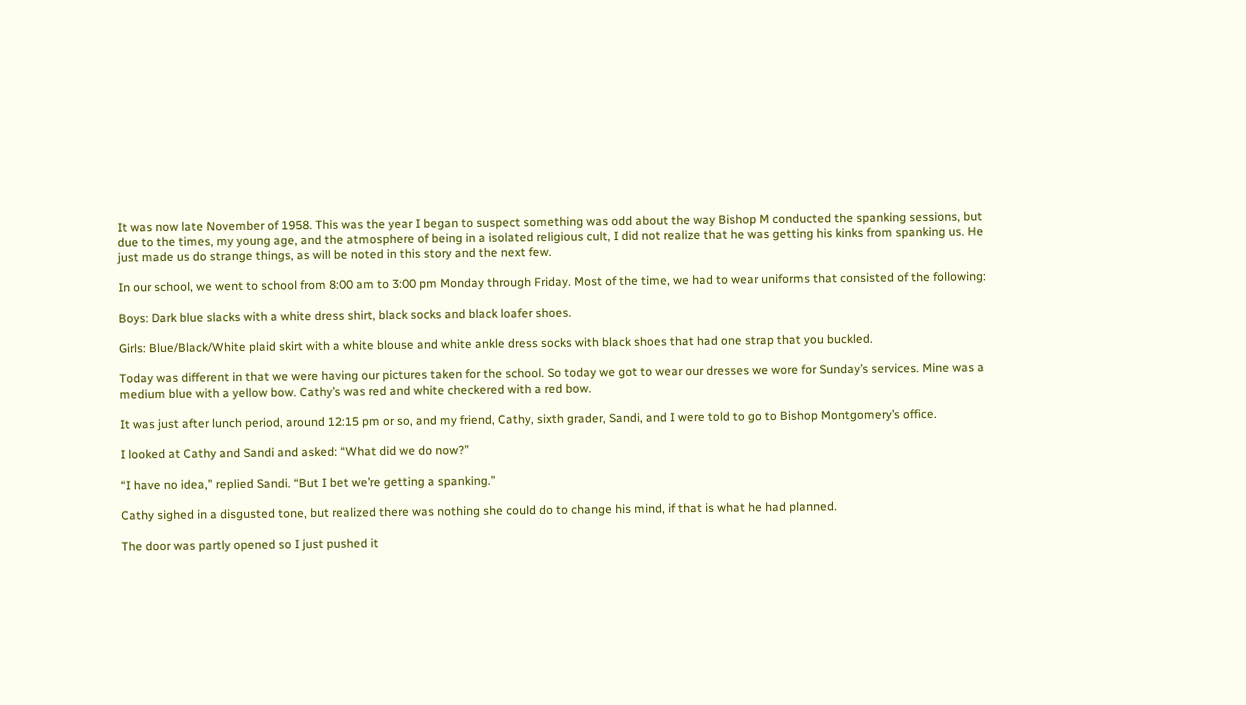It was now late November of 1958. This was the year I began to suspect something was odd about the way Bishop M conducted the spanking sessions, but due to the times, my young age, and the atmosphere of being in a isolated religious cult, I did not realize that he was getting his kinks from spanking us. He just made us do strange things, as will be noted in this story and the next few.

In our school, we went to school from 8:00 am to 3:00 pm Monday through Friday. Most of the time, we had to wear uniforms that consisted of the following:

Boys: Dark blue slacks with a white dress shirt, black socks and black loafer shoes.

Girls: Blue/Black/White plaid skirt with a white blouse and white ankle dress socks with black shoes that had one strap that you buckled.

Today was different in that we were having our pictures taken for the school. So today we got to wear our dresses we wore for Sunday’s services. Mine was a medium blue with a yellow bow. Cathy’s was red and white checkered with a red bow.

It was just after lunch period, around 12:15 pm or so, and my friend, Cathy, sixth grader, Sandi, and I were told to go to Bishop Montgomery’s office.

I looked at Cathy and Sandi and asked: “What did we do now?”

“I have no idea,” replied Sandi. “But I bet we’re getting a spanking.”

Cathy sighed in a disgusted tone, but realized there was nothing she could do to change his mind, if that is what he had planned.

The door was partly opened so I just pushed it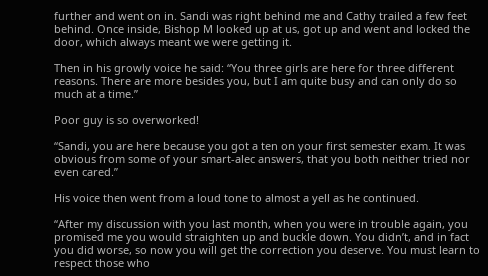further and went on in. Sandi was right behind me and Cathy trailed a few feet behind. Once inside, Bishop M looked up at us, got up and went and locked the door, which always meant we were getting it.

Then in his growly voice he said: “You three girls are here for three different reasons. There are more besides you, but I am quite busy and can only do so much at a time.”

Poor guy is so overworked!

“Sandi, you are here because you got a ten on your first semester exam. It was obvious from some of your smart-alec answers, that you both neither tried nor even cared.”

His voice then went from a loud tone to almost a yell as he continued.

“After my discussion with you last month, when you were in trouble again, you promised me you would straighten up and buckle down. You didn’t, and in fact you did worse, so now you will get the correction you deserve. You must learn to respect those who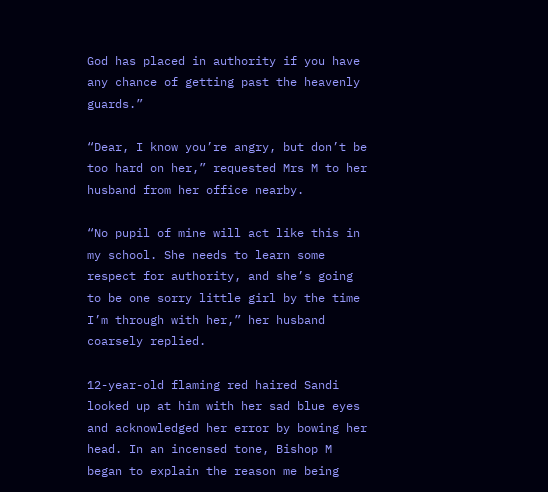God has placed in authority if you have any chance of getting past the heavenly guards.”

“Dear, I know you’re angry, but don’t be too hard on her,” requested Mrs M to her husband from her office nearby.

“No pupil of mine will act like this in my school. She needs to learn some respect for authority, and she’s going to be one sorry little girl by the time I’m through with her,” her husband coarsely replied.

12-year-old flaming red haired Sandi looked up at him with her sad blue eyes and acknowledged her error by bowing her head. In an incensed tone, Bishop M began to explain the reason me being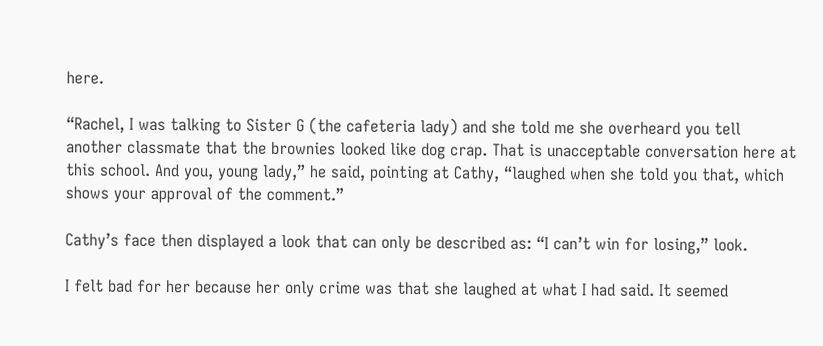here.

“Rachel, I was talking to Sister G (the cafeteria lady) and she told me she overheard you tell another classmate that the brownies looked like dog crap. That is unacceptable conversation here at this school. And you, young lady,” he said, pointing at Cathy, “laughed when she told you that, which shows your approval of the comment.”

Cathy’s face then displayed a look that can only be described as: “I can’t win for losing,” look.

I felt bad for her because her only crime was that she laughed at what I had said. It seemed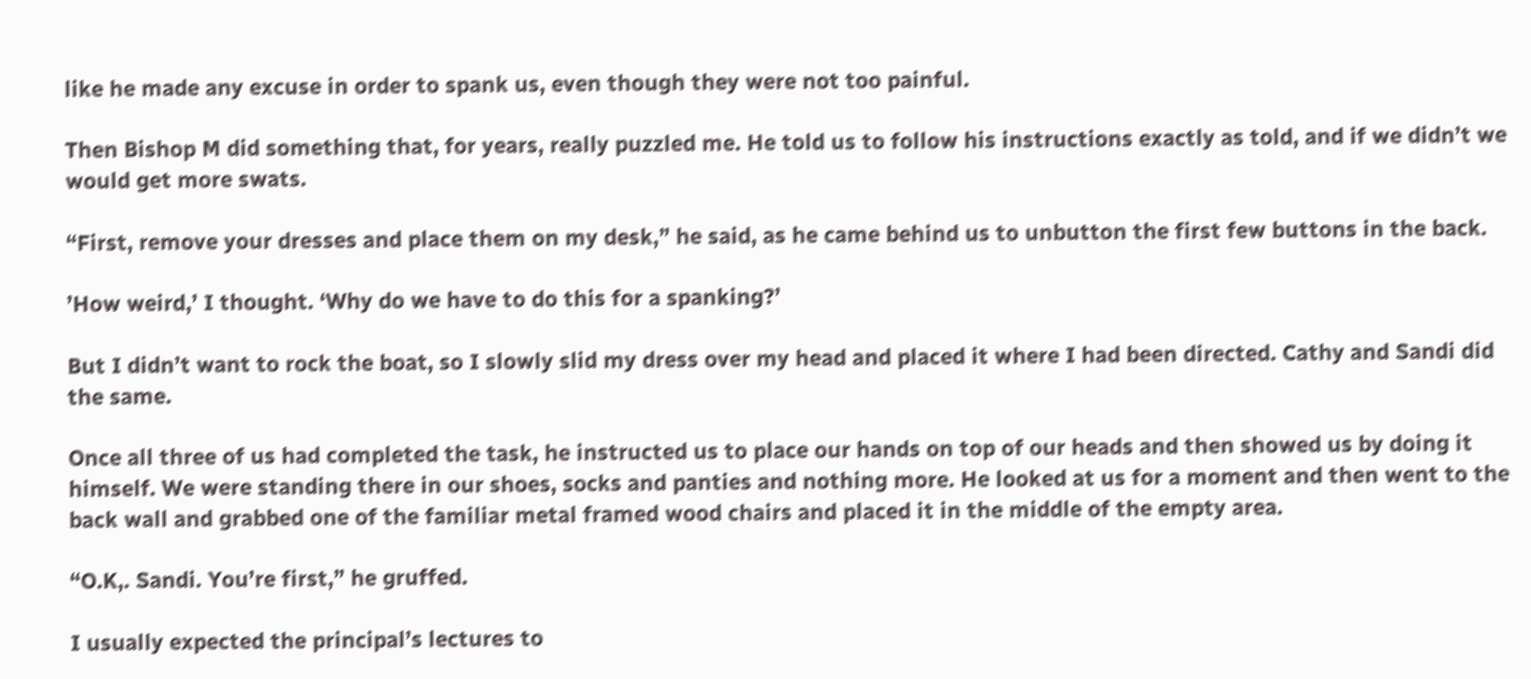like he made any excuse in order to spank us, even though they were not too painful.

Then Bishop M did something that, for years, really puzzled me. He told us to follow his instructions exactly as told, and if we didn’t we would get more swats.

“First, remove your dresses and place them on my desk,” he said, as he came behind us to unbutton the first few buttons in the back.

’How weird,’ I thought. ‘Why do we have to do this for a spanking?’

But I didn’t want to rock the boat, so I slowly slid my dress over my head and placed it where I had been directed. Cathy and Sandi did the same.

Once all three of us had completed the task, he instructed us to place our hands on top of our heads and then showed us by doing it himself. We were standing there in our shoes, socks and panties and nothing more. He looked at us for a moment and then went to the back wall and grabbed one of the familiar metal framed wood chairs and placed it in the middle of the empty area.

“O.K,. Sandi. You’re first,” he gruffed.

I usually expected the principal’s lectures to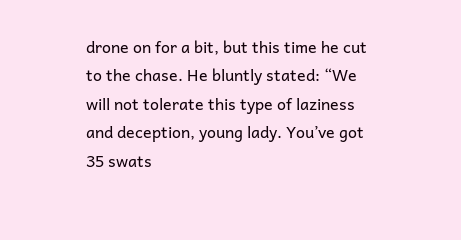drone on for a bit, but this time he cut to the chase. He bluntly stated: “We will not tolerate this type of laziness and deception, young lady. You’ve got 35 swats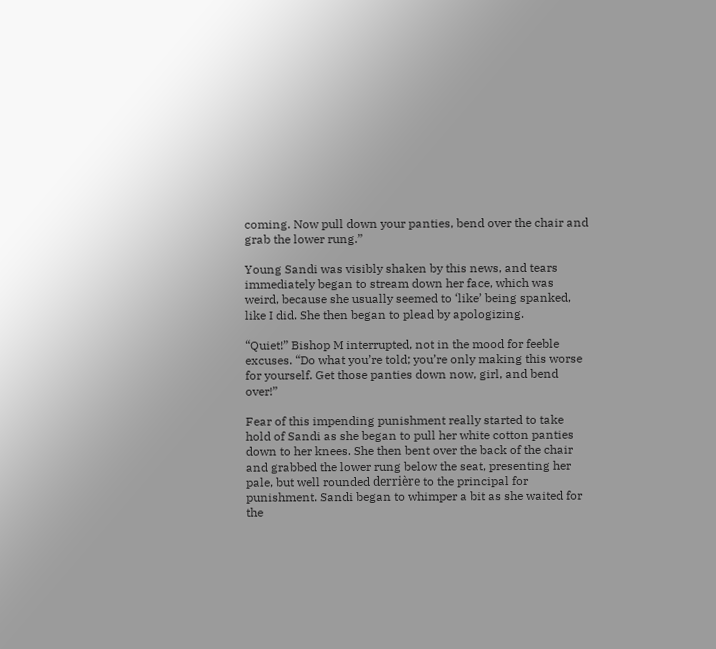coming. Now pull down your panties, bend over the chair and grab the lower rung.”

Young Sandi was visibly shaken by this news, and tears immediately began to stream down her face, which was weird, because she usually seemed to ‘like’ being spanked, like I did. She then began to plead by apologizing.

“Quiet!” Bishop M interrupted, not in the mood for feeble excuses. “Do what you’re told; you’re only making this worse for yourself. Get those panties down now, girl, and bend over!”

Fear of this impending punishment really started to take hold of Sandi as she began to pull her white cotton panties down to her knees. She then bent over the back of the chair and grabbed the lower rung below the seat, presenting her pale, but well rounded derrière to the principal for punishment. Sandi began to whimper a bit as she waited for the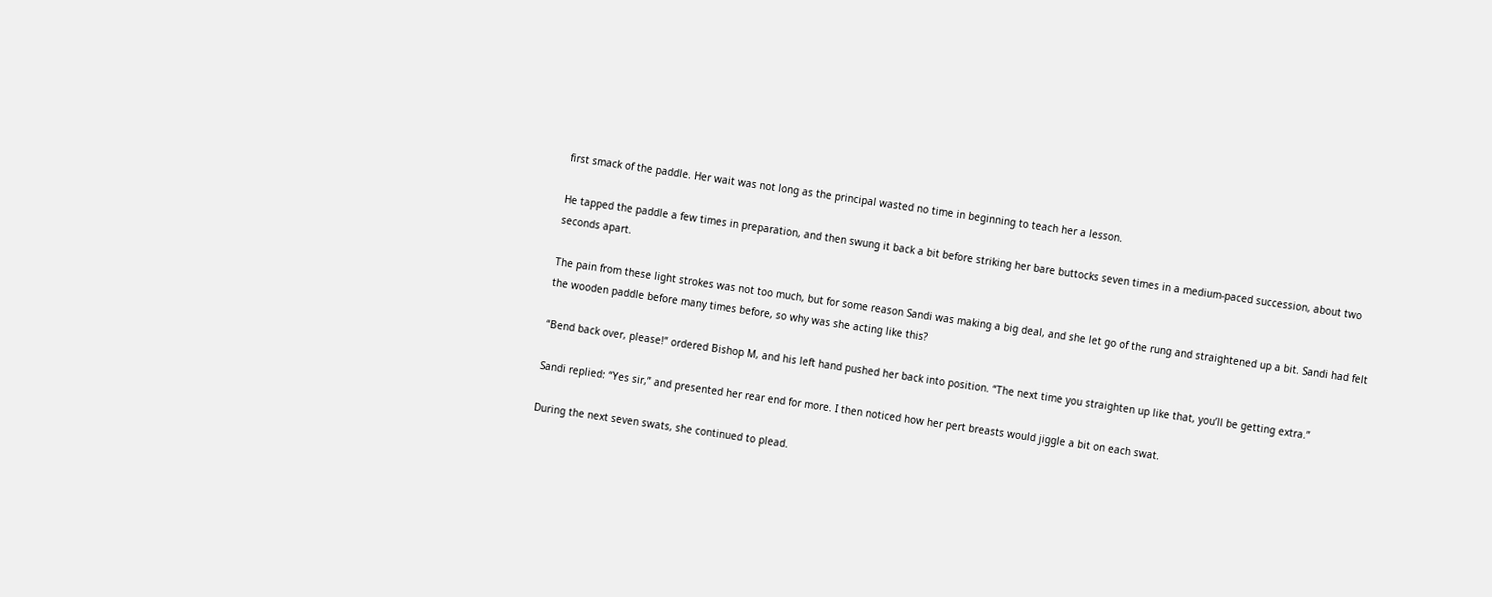first smack of the paddle. Her wait was not long as the principal wasted no time in beginning to teach her a lesson.

He tapped the paddle a few times in preparation, and then swung it back a bit before striking her bare buttocks seven times in a medium-paced succession, about two seconds apart.

The pain from these light strokes was not too much, but for some reason Sandi was making a big deal, and she let go of the rung and straightened up a bit. Sandi had felt the wooden paddle before many times before, so why was she acting like this?

“Bend back over, please!” ordered Bishop M, and his left hand pushed her back into position. “The next time you straighten up like that, you’ll be getting extra.”

Sandi replied: “Yes sir,” and presented her rear end for more. I then noticed how her pert breasts would jiggle a bit on each swat.

During the next seven swats, she continued to plead.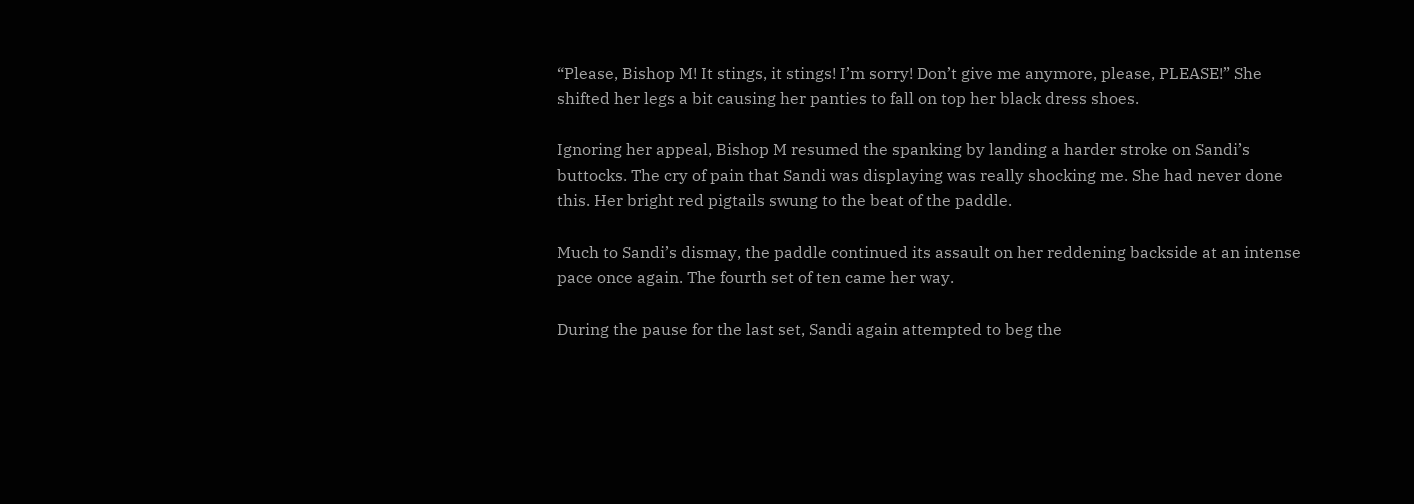“Please, Bishop M! It stings, it stings! I’m sorry! Don’t give me anymore, please, PLEASE!” She shifted her legs a bit causing her panties to fall on top her black dress shoes.

Ignoring her appeal, Bishop M resumed the spanking by landing a harder stroke on Sandi’s buttocks. The cry of pain that Sandi was displaying was really shocking me. She had never done this. Her bright red pigtails swung to the beat of the paddle.

Much to Sandi’s dismay, the paddle continued its assault on her reddening backside at an intense pace once again. The fourth set of ten came her way.

During the pause for the last set, Sandi again attempted to beg the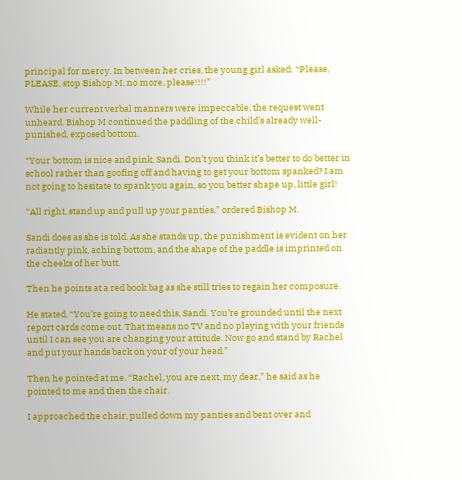principal for mercy. In between her cries, the young girl asked: “Please, PLEASE, stop Bishop M, no more, please!!!!”

While her current verbal manners were impeccable, the request went unheard. Bishop M continued the paddling of the child’s already well- punished, exposed bottom.

“Your bottom is nice and pink, Sandi. Don’t you think it’s better to do better in school rather than goofing off and having to get your bottom spanked? I am not going to hesitate to spank you again, so you better shape up, little girl!

“All right, stand up and pull up your panties,” ordered Bishop M.

Sandi does as she is told. As she stands up, the punishment is evident on her radiantly pink, aching bottom, and the shape of the paddle is imprinted on the cheeks of her butt.

Then he points at a red book bag as she still tries to regain her composure.

He stated, “You’re going to need this, Sandi. You’re grounded until the next report cards come out. That means no TV and no playing with your friends until I can see you are changing your attitude. Now go and stand by Rachel and put your hands back on your of your head.”

Then he pointed at me. “Rachel, you are next, my dear,” he said as he pointed to me and then the chair.

I approached the chair, pulled down my panties and bent over and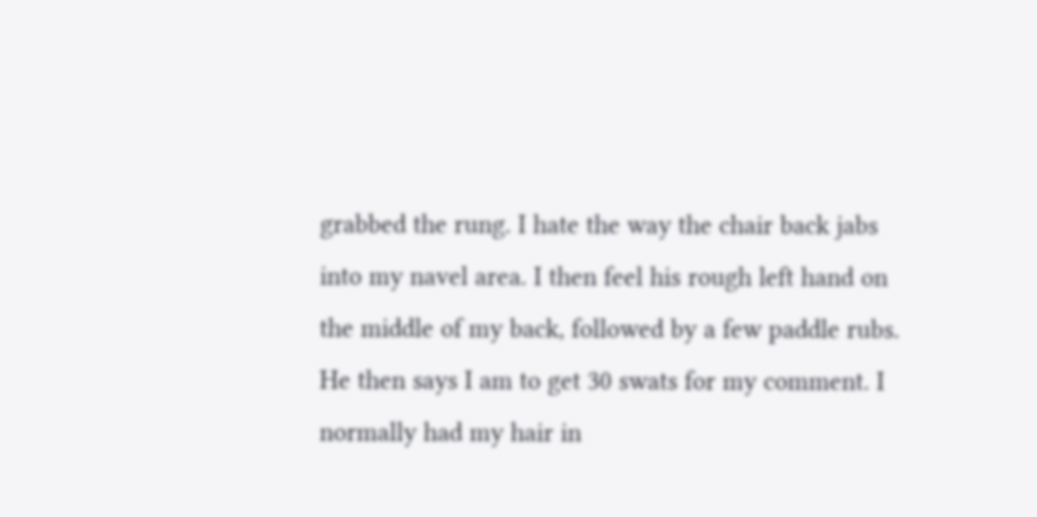grabbed the rung. I hate the way the chair back jabs into my navel area. I then feel his rough left hand on the middle of my back, followed by a few paddle rubs. He then says I am to get 30 swats for my comment. I normally had my hair in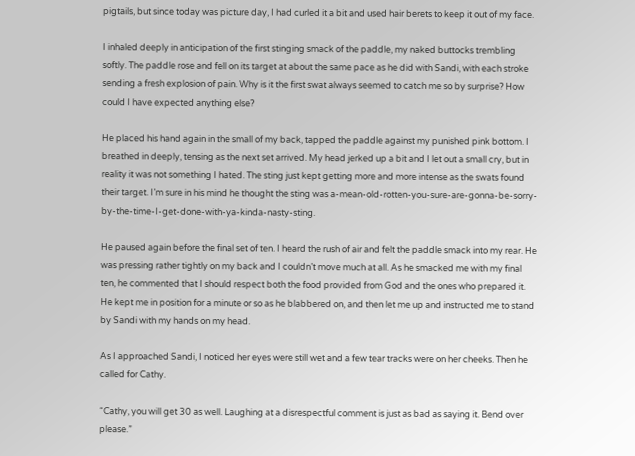pigtails, but since today was picture day, I had curled it a bit and used hair berets to keep it out of my face.

I inhaled deeply in anticipation of the first stinging smack of the paddle, my naked buttocks trembling softly. The paddle rose and fell on its target at about the same pace as he did with Sandi, with each stroke sending a fresh explosion of pain. Why is it the first swat always seemed to catch me so by surprise? How could I have expected anything else?

He placed his hand again in the small of my back, tapped the paddle against my punished pink bottom. I breathed in deeply, tensing as the next set arrived. My head jerked up a bit and I let out a small cry, but in reality it was not something I hated. The sting just kept getting more and more intense as the swats found their target. I’m sure in his mind he thought the sting was a-mean-old-rotten-you-sure-are-gonna-be-sorry-by-the-time-I-get-done-with-ya-kinda-nasty-sting.

He paused again before the final set of ten. I heard the rush of air and felt the paddle smack into my rear. He was pressing rather tightly on my back and I couldn’t move much at all. As he smacked me with my final ten, he commented that I should respect both the food provided from God and the ones who prepared it. He kept me in position for a minute or so as he blabbered on, and then let me up and instructed me to stand by Sandi with my hands on my head.

As I approached Sandi, I noticed her eyes were still wet and a few tear tracks were on her cheeks. Then he called for Cathy.

“Cathy, you will get 30 as well. Laughing at a disrespectful comment is just as bad as saying it. Bend over please.”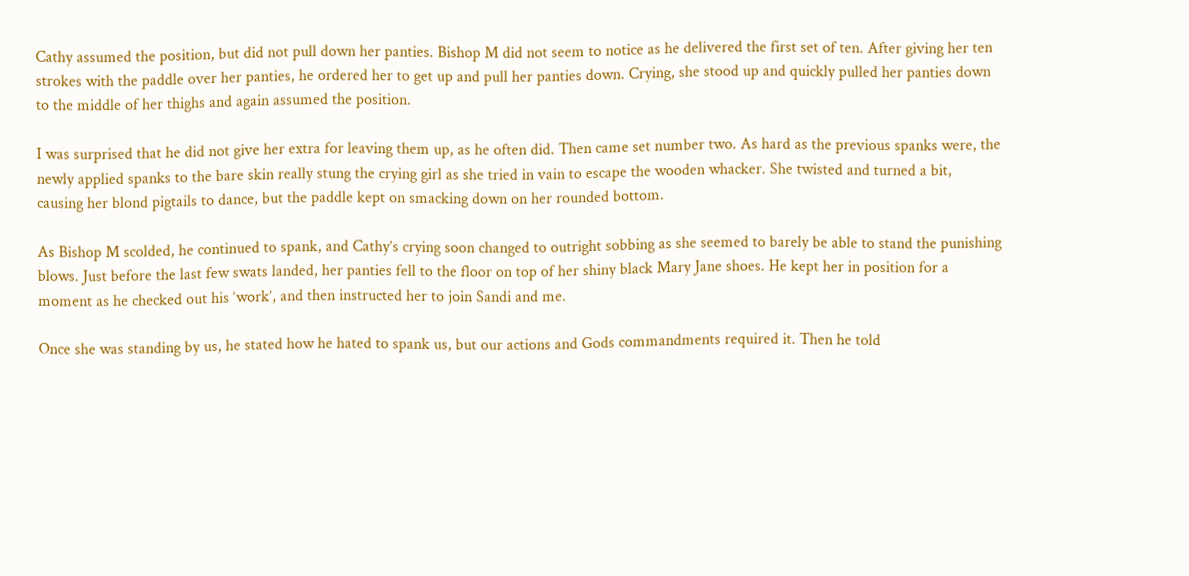Cathy assumed the position, but did not pull down her panties. Bishop M did not seem to notice as he delivered the first set of ten. After giving her ten strokes with the paddle over her panties, he ordered her to get up and pull her panties down. Crying, she stood up and quickly pulled her panties down to the middle of her thighs and again assumed the position.

I was surprised that he did not give her extra for leaving them up, as he often did. Then came set number two. As hard as the previous spanks were, the newly applied spanks to the bare skin really stung the crying girl as she tried in vain to escape the wooden whacker. She twisted and turned a bit, causing her blond pigtails to dance, but the paddle kept on smacking down on her rounded bottom.

As Bishop M scolded, he continued to spank, and Cathy’s crying soon changed to outright sobbing as she seemed to barely be able to stand the punishing blows. Just before the last few swats landed, her panties fell to the floor on top of her shiny black Mary Jane shoes. He kept her in position for a moment as he checked out his ‘work’, and then instructed her to join Sandi and me.

Once she was standing by us, he stated how he hated to spank us, but our actions and Gods commandments required it. Then he told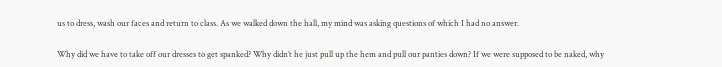us to dress, wash our faces and return to class. As we walked down the hall, my mind was asking questions of which I had no answer.

Why did we have to take off our dresses to get spanked? Why didn’t he just pull up the hem and pull our panties down? If we were supposed to be naked, why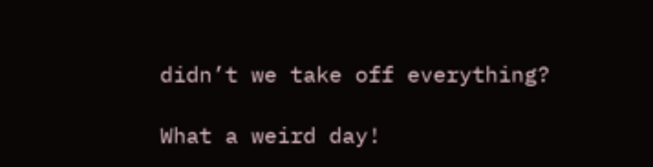didn’t we take off everything?

What a weird day!